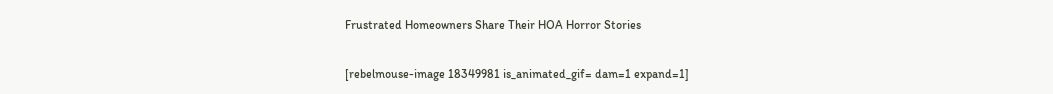Frustrated Homeowners Share Their HOA Horror Stories


[rebelmouse-image 18349981 is_animated_gif= dam=1 expand=1]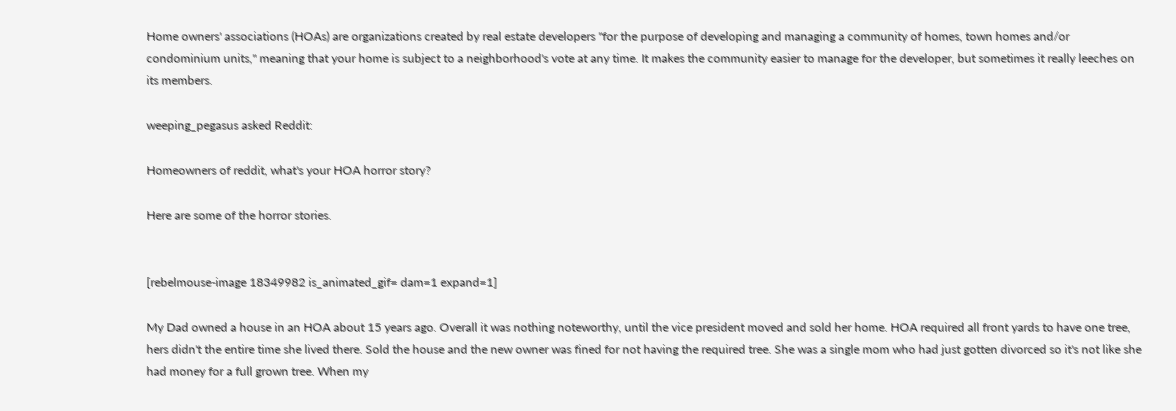Home owners' associations (HOAs) are organizations created by real estate developers "for the purpose of developing and managing a community of homes, town homes and/or condominium units," meaning that your home is subject to a neighborhood's vote at any time. It makes the community easier to manage for the developer, but sometimes it really leeches on its members.

weeping_pegasus asked Reddit:

Homeowners of reddit, what's your HOA horror story?

Here are some of the horror stories.


[rebelmouse-image 18349982 is_animated_gif= dam=1 expand=1]

My Dad owned a house in an HOA about 15 years ago. Overall it was nothing noteworthy, until the vice president moved and sold her home. HOA required all front yards to have one tree, hers didn't the entire time she lived there. Sold the house and the new owner was fined for not having the required tree. She was a single mom who had just gotten divorced so it's not like she had money for a full grown tree. When my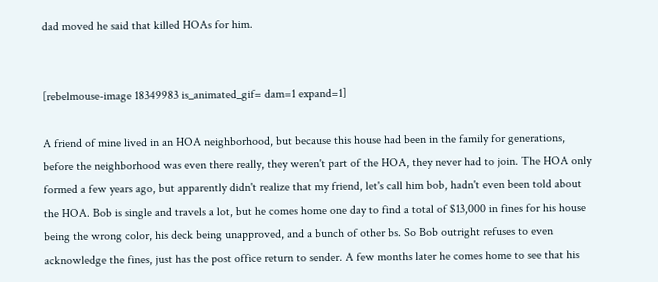dad moved he said that killed HOAs for him.


[rebelmouse-image 18349983 is_animated_gif= dam=1 expand=1]

A friend of mine lived in an HOA neighborhood, but because this house had been in the family for generations, before the neighborhood was even there really, they weren't part of the HOA, they never had to join. The HOA only formed a few years ago, but apparently didn't realize that my friend, let's call him bob, hadn't even been told about the HOA. Bob is single and travels a lot, but he comes home one day to find a total of $13,000 in fines for his house being the wrong color, his deck being unapproved, and a bunch of other bs. So Bob outright refuses to even acknowledge the fines, just has the post office return to sender. A few months later he comes home to see that his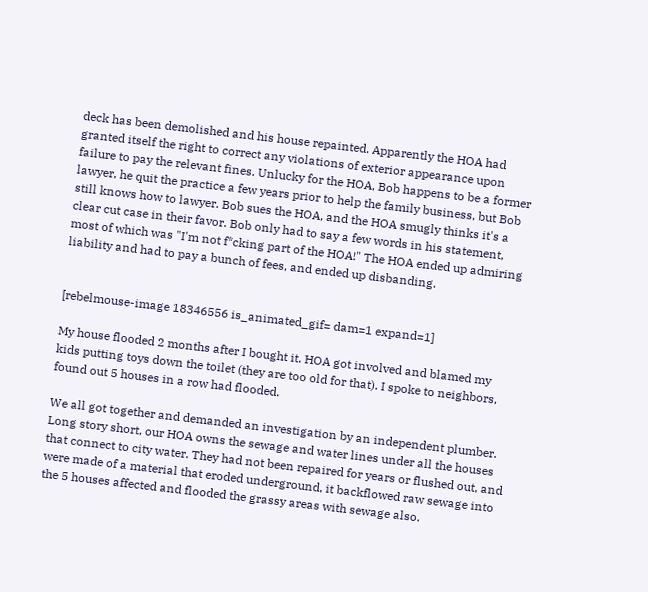deck has been demolished and his house repainted. Apparently the HOA had granted itself the right to correct any violations of exterior appearance upon failure to pay the relevant fines. Unlucky for the HOA, Bob happens to be a former lawyer, he quit the practice a few years prior to help the family business, but Bob still knows how to lawyer. Bob sues the HOA, and the HOA smugly thinks it's a clear cut case in their favor. Bob only had to say a few words in his statement, most of which was "I'm not f*cking part of the HOA!" The HOA ended up admiring liability and had to pay a bunch of fees, and ended up disbanding.


[rebelmouse-image 18346556 is_animated_gif= dam=1 expand=1]

My house flooded 2 months after I bought it. HOA got involved and blamed my kids putting toys down the toilet (they are too old for that). I spoke to neighbors, found out 5 houses in a row had flooded.

We all got together and demanded an investigation by an independent plumber. Long story short, our HOA owns the sewage and water lines under all the houses that connect to city water. They had not been repaired for years or flushed out, and were made of a material that eroded underground, it backflowed raw sewage into the 5 houses affected and flooded the grassy areas with sewage also.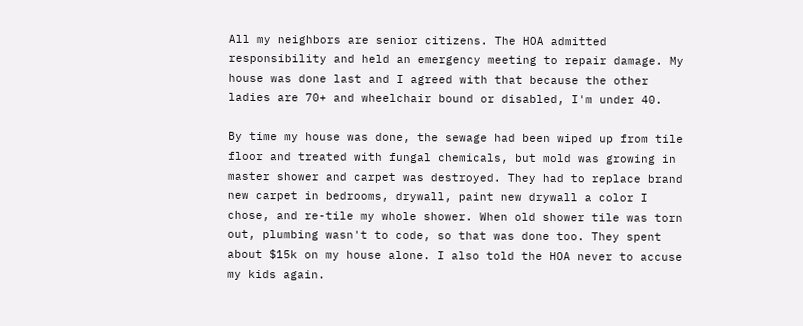All my neighbors are senior citizens. The HOA admitted responsibility and held an emergency meeting to repair damage. My house was done last and I agreed with that because the other ladies are 70+ and wheelchair bound or disabled, I'm under 40.

By time my house was done, the sewage had been wiped up from tile floor and treated with fungal chemicals, but mold was growing in master shower and carpet was destroyed. They had to replace brand new carpet in bedrooms, drywall, paint new drywall a color I chose, and re-tile my whole shower. When old shower tile was torn out, plumbing wasn't to code, so that was done too. They spent about $15k on my house alone. I also told the HOA never to accuse my kids again.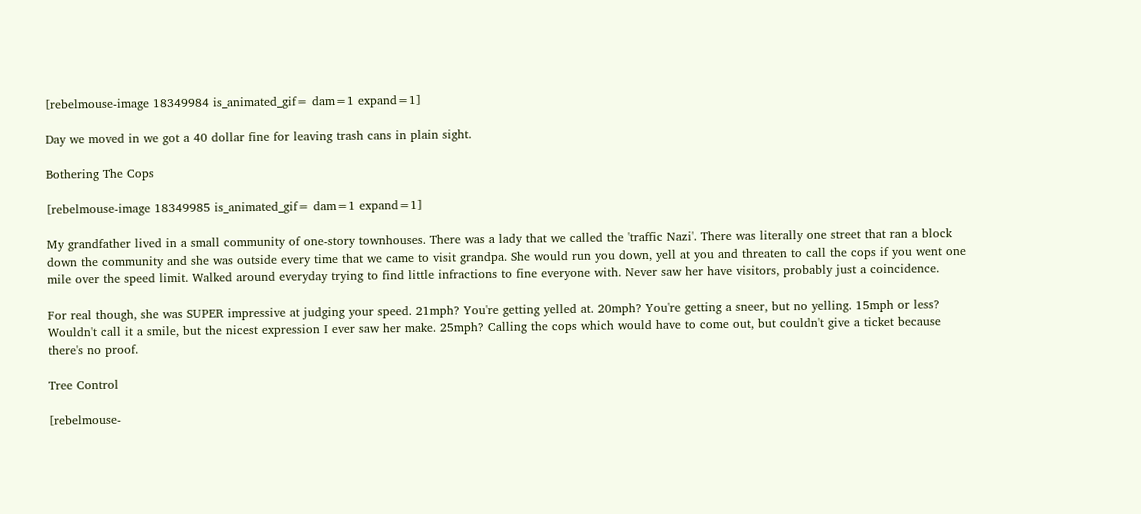[rebelmouse-image 18349984 is_animated_gif= dam=1 expand=1]

Day we moved in we got a 40 dollar fine for leaving trash cans in plain sight.

Bothering The Cops

[rebelmouse-image 18349985 is_animated_gif= dam=1 expand=1]

My grandfather lived in a small community of one-story townhouses. There was a lady that we called the 'traffic Nazi'. There was literally one street that ran a block down the community and she was outside every time that we came to visit grandpa. She would run you down, yell at you and threaten to call the cops if you went one mile over the speed limit. Walked around everyday trying to find little infractions to fine everyone with. Never saw her have visitors, probably just a coincidence.

For real though, she was SUPER impressive at judging your speed. 21mph? You're getting yelled at. 20mph? You're getting a sneer, but no yelling. 15mph or less? Wouldn't call it a smile, but the nicest expression I ever saw her make. 25mph? Calling the cops which would have to come out, but couldn't give a ticket because there's no proof.

Tree Control

[rebelmouse-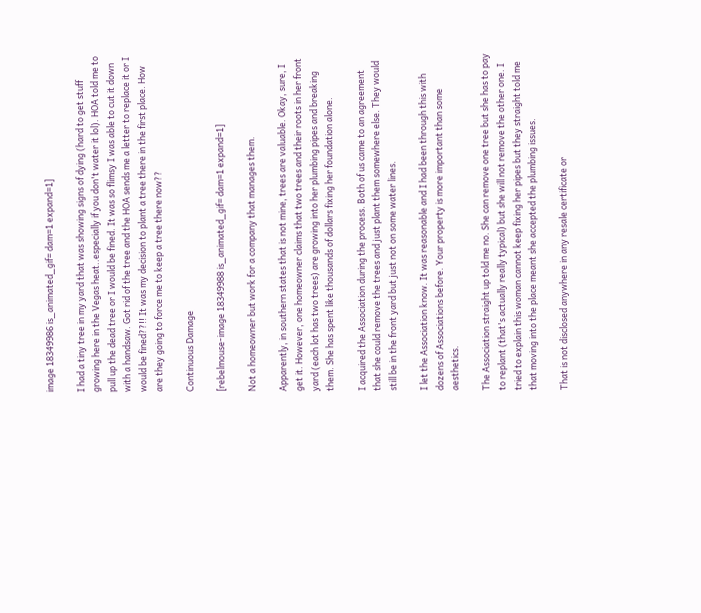image 18349986 is_animated_gif= dam=1 expand=1]

I had a tiny tree in my yard that was showing signs of dying (hard to get stuff growing here in the Vegas heat..especially if you don't water it lol). HOA told me to pull up the dead tree or I would be fined. It was so flimsy I was able to cut it down with a handsaw. Got rid of the tree and the HOA sends me a letter to replace it or I would be fined??!! It was my decision to plant a tree there in the first place. How are they going to force me to keep a tree there now??

Continuous Damage

[rebelmouse-image 18349988 is_animated_gif= dam=1 expand=1]

Not a homeowner but work for a company that manages them.

Apparently, in southern states that is not mine, trees are valuable. Okay, sure, I get it. However, one homeowner claims that two trees and their roots in her front yard (each lot has two trees) are growing into her plumbing pipes and breaking them. She has spent like thousands of dollars fixing her foundation alone.

I acquired the Association during the process. Both of us came to an agreement that she could remove the trees and just plant them somewhere else. They would still be in the front yard but just not on some water lines.

I let the Association know. It was reasonable and I had been through this with dozens of Associations before. Your property is more important than some aesthetics.

The Association straight up told me no. She can remove one tree but she has to pay to replant (that's actually really typical) but she will not remove the other one. I tried to explain this woman cannot keep fixing her pipes but they straight told me that moving into the place meant she accepted the plumbing issues.

That is not disclosed anywhere in any resale certificate or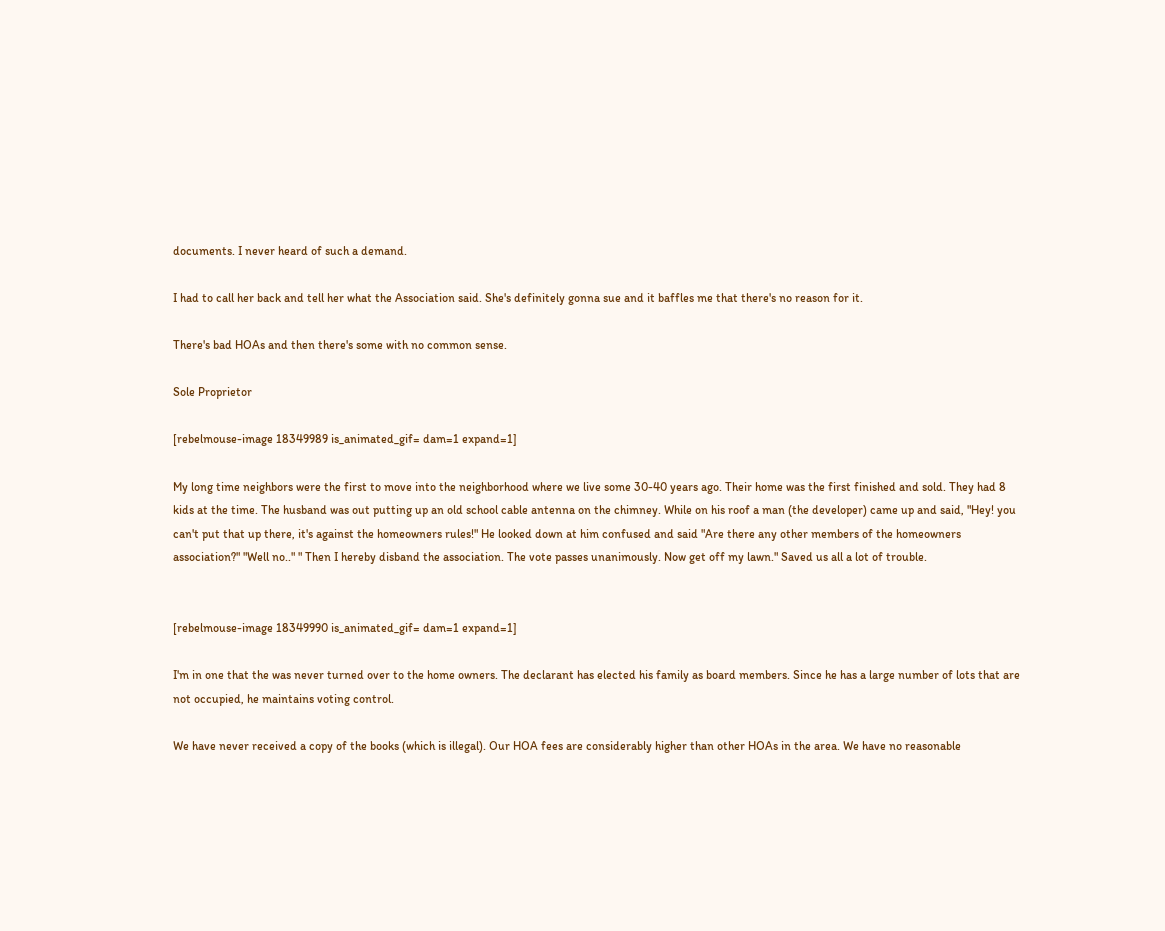documents. I never heard of such a demand.

I had to call her back and tell her what the Association said. She's definitely gonna sue and it baffles me that there's no reason for it.

There's bad HOAs and then there's some with no common sense.

Sole Proprietor

[rebelmouse-image 18349989 is_animated_gif= dam=1 expand=1]

My long time neighbors were the first to move into the neighborhood where we live some 30-40 years ago. Their home was the first finished and sold. They had 8 kids at the time. The husband was out putting up an old school cable antenna on the chimney. While on his roof a man (the developer) came up and said, "Hey! you can't put that up there, it's against the homeowners rules!" He looked down at him confused and said "Are there any other members of the homeowners association?" "Well no.." " Then I hereby disband the association. The vote passes unanimously. Now get off my lawn." Saved us all a lot of trouble.


[rebelmouse-image 18349990 is_animated_gif= dam=1 expand=1]

I'm in one that the was never turned over to the home owners. The declarant has elected his family as board members. Since he has a large number of lots that are not occupied, he maintains voting control.

We have never received a copy of the books (which is illegal). Our HOA fees are considerably higher than other HOAs in the area. We have no reasonable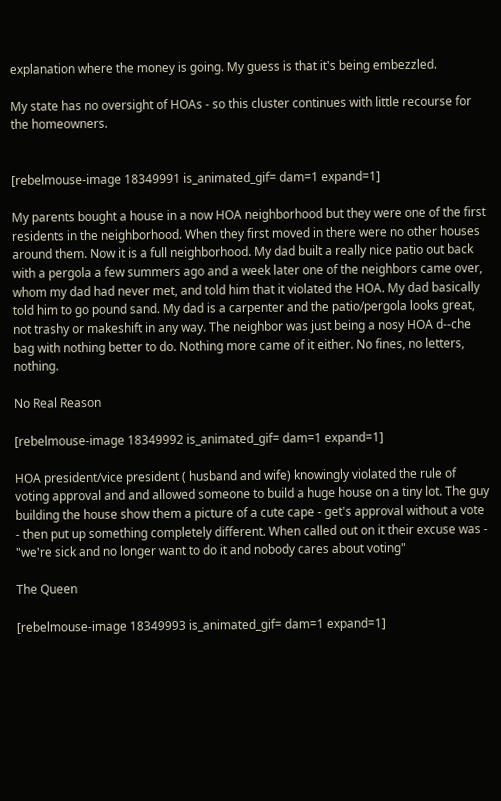explanation where the money is going. My guess is that it's being embezzled.

My state has no oversight of HOAs - so this cluster continues with little recourse for the homeowners.


[rebelmouse-image 18349991 is_animated_gif= dam=1 expand=1]

My parents bought a house in a now HOA neighborhood but they were one of the first residents in the neighborhood. When they first moved in there were no other houses around them. Now it is a full neighborhood. My dad built a really nice patio out back with a pergola a few summers ago and a week later one of the neighbors came over, whom my dad had never met, and told him that it violated the HOA. My dad basically told him to go pound sand. My dad is a carpenter and the patio/pergola looks great, not trashy or makeshift in any way. The neighbor was just being a nosy HOA d--che bag with nothing better to do. Nothing more came of it either. No fines, no letters, nothing.

No Real Reason

[rebelmouse-image 18349992 is_animated_gif= dam=1 expand=1]

HOA president/vice president ( husband and wife) knowingly violated the rule of voting approval and and allowed someone to build a huge house on a tiny lot. The guy building the house show them a picture of a cute cape - get's approval without a vote - then put up something completely different. When called out on it their excuse was - "we're sick and no longer want to do it and nobody cares about voting"

The Queen

[rebelmouse-image 18349993 is_animated_gif= dam=1 expand=1]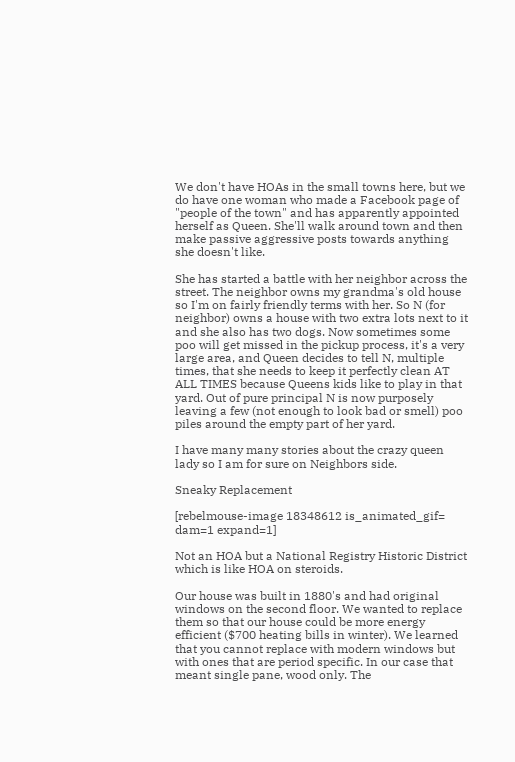We don't have HOAs in the small towns here, but we do have one woman who made a Facebook page of "people of the town" and has apparently appointed herself as Queen. She'll walk around town and then make passive aggressive posts towards anything she doesn't like.

She has started a battle with her neighbor across the street. The neighbor owns my grandma's old house so I'm on fairly friendly terms with her. So N (for neighbor) owns a house with two extra lots next to it and she also has two dogs. Now sometimes some poo will get missed in the pickup process, it's a very large area, and Queen decides to tell N, multiple times, that she needs to keep it perfectly clean AT ALL TIMES because Queens kids like to play in that yard. Out of pure principal N is now purposely leaving a few (not enough to look bad or smell) poo piles around the empty part of her yard.

I have many many stories about the crazy queen lady so I am for sure on Neighbors side.

Sneaky Replacement

[rebelmouse-image 18348612 is_animated_gif= dam=1 expand=1]

Not an HOA but a National Registry Historic District which is like HOA on steroids.

Our house was built in 1880's and had original windows on the second floor. We wanted to replace them so that our house could be more energy efficient ($700 heating bills in winter). We learned that you cannot replace with modern windows but with ones that are period specific. In our case that meant single pane, wood only. The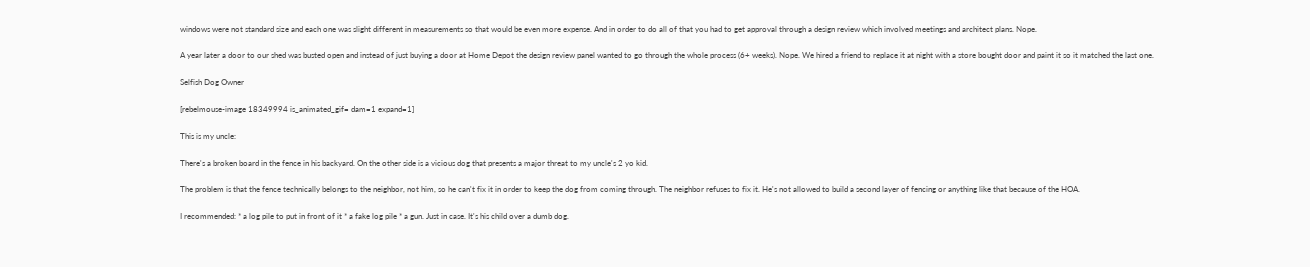windows were not standard size and each one was slight different in measurements so that would be even more expense. And in order to do all of that you had to get approval through a design review which involved meetings and architect plans. Nope.

A year later a door to our shed was busted open and instead of just buying a door at Home Depot the design review panel wanted to go through the whole process (6+ weeks). Nope. We hired a friend to replace it at night with a store bought door and paint it so it matched the last one.

Selfish Dog Owner

[rebelmouse-image 18349994 is_animated_gif= dam=1 expand=1]

This is my uncle:

There's a broken board in the fence in his backyard. On the other side is a vicious dog that presents a major threat to my uncle's 2 yo kid.

The problem is that the fence technically belongs to the neighbor, not him, so he can't fix it in order to keep the dog from coming through. The neighbor refuses to fix it. He's not allowed to build a second layer of fencing or anything like that because of the HOA.

I recommended: * a log pile to put in front of it * a fake log pile * a gun. Just in case. It's his child over a dumb dog.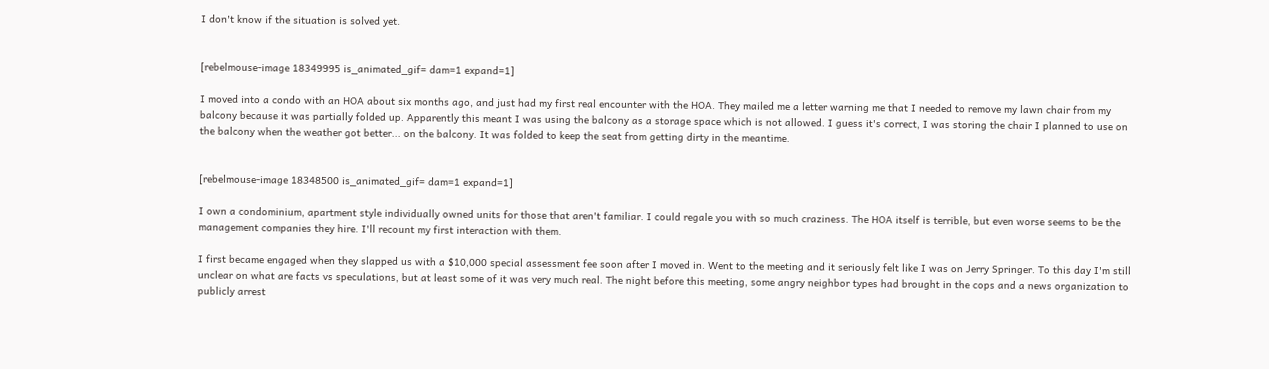I don't know if the situation is solved yet.


[rebelmouse-image 18349995 is_animated_gif= dam=1 expand=1]

I moved into a condo with an HOA about six months ago, and just had my first real encounter with the HOA. They mailed me a letter warning me that I needed to remove my lawn chair from my balcony because it was partially folded up. Apparently this meant I was using the balcony as a storage space which is not allowed. I guess it's correct, I was storing the chair I planned to use on the balcony when the weather got better... on the balcony. It was folded to keep the seat from getting dirty in the meantime.


[rebelmouse-image 18348500 is_animated_gif= dam=1 expand=1]

I own a condominium, apartment style individually owned units for those that aren't familiar. I could regale you with so much craziness. The HOA itself is terrible, but even worse seems to be the management companies they hire. I'll recount my first interaction with them.

I first became engaged when they slapped us with a $10,000 special assessment fee soon after I moved in. Went to the meeting and it seriously felt like I was on Jerry Springer. To this day I'm still unclear on what are facts vs speculations, but at least some of it was very much real. The night before this meeting, some angry neighbor types had brought in the cops and a news organization to publicly arrest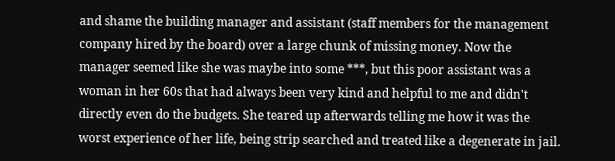and shame the building manager and assistant (staff members for the management company hired by the board) over a large chunk of missing money. Now the manager seemed like she was maybe into some ***, but this poor assistant was a woman in her 60s that had always been very kind and helpful to me and didn't directly even do the budgets. She teared up afterwards telling me how it was the worst experience of her life, being strip searched and treated like a degenerate in jail.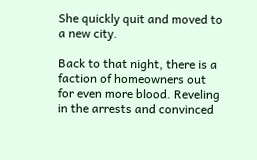She quickly quit and moved to a new city.

Back to that night, there is a faction of homeowners out for even more blood. Reveling in the arrests and convinced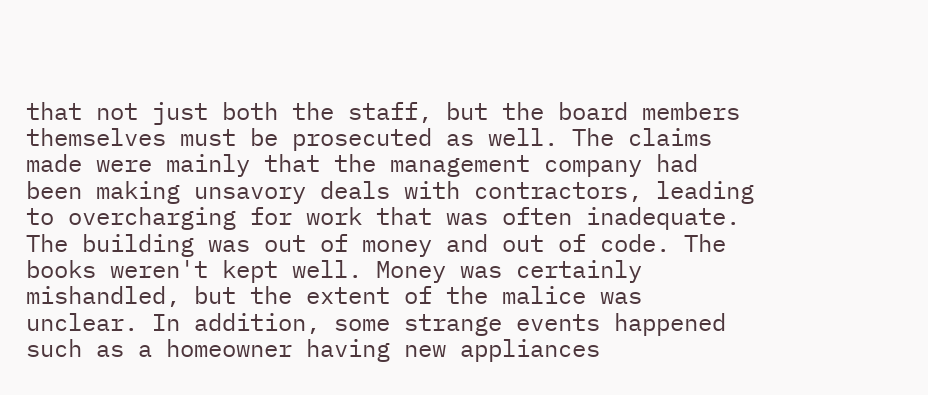that not just both the staff, but the board members themselves must be prosecuted as well. The claims made were mainly that the management company had been making unsavory deals with contractors, leading to overcharging for work that was often inadequate. The building was out of money and out of code. The books weren't kept well. Money was certainly mishandled, but the extent of the malice was unclear. In addition, some strange events happened such as a homeowner having new appliances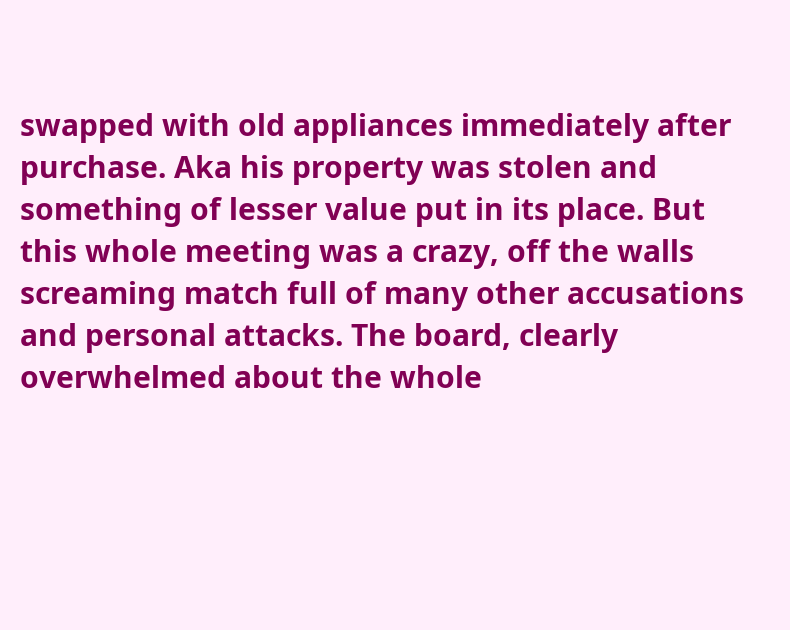swapped with old appliances immediately after purchase. Aka his property was stolen and something of lesser value put in its place. But this whole meeting was a crazy, off the walls screaming match full of many other accusations and personal attacks. The board, clearly overwhelmed about the whole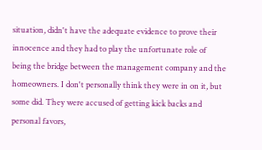situation, didn't have the adequate evidence to prove their innocence and they had to play the unfortunate role of being the bridge between the management company and the homeowners. I don't personally think they were in on it, but some did. They were accused of getting kick backs and personal favors,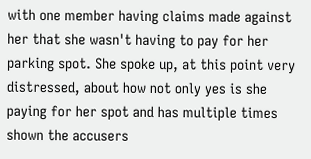with one member having claims made against her that she wasn't having to pay for her parking spot. She spoke up, at this point very distressed, about how not only yes is she paying for her spot and has multiple times shown the accusers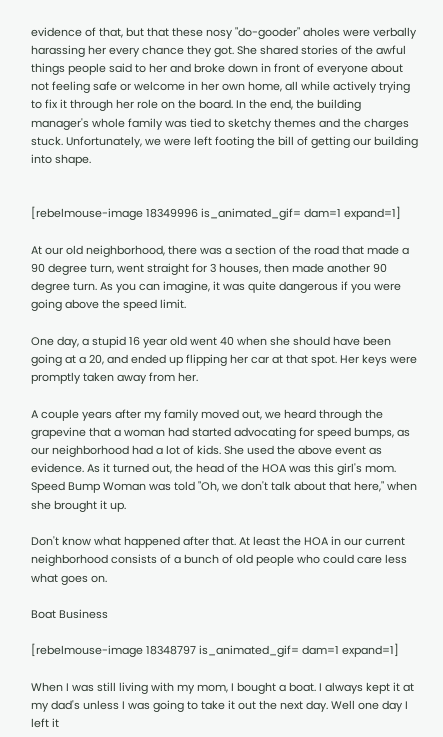evidence of that, but that these nosy "do-gooder" aholes were verbally harassing her every chance they got. She shared stories of the awful things people said to her and broke down in front of everyone about not feeling safe or welcome in her own home, all while actively trying to fix it through her role on the board. In the end, the building manager's whole family was tied to sketchy themes and the charges stuck. Unfortunately, we were left footing the bill of getting our building into shape.


[rebelmouse-image 18349996 is_animated_gif= dam=1 expand=1]

At our old neighborhood, there was a section of the road that made a 90 degree turn, went straight for 3 houses, then made another 90 degree turn. As you can imagine, it was quite dangerous if you were going above the speed limit.

One day, a stupid 16 year old went 40 when she should have been going at a 20, and ended up flipping her car at that spot. Her keys were promptly taken away from her.

A couple years after my family moved out, we heard through the grapevine that a woman had started advocating for speed bumps, as our neighborhood had a lot of kids. She used the above event as evidence. As it turned out, the head of the HOA was this girl's mom. Speed Bump Woman was told "Oh, we don't talk about that here," when she brought it up.

Don't know what happened after that. At least the HOA in our current neighborhood consists of a bunch of old people who could care less what goes on.

Boat Business

[rebelmouse-image 18348797 is_animated_gif= dam=1 expand=1]

When I was still living with my mom, I bought a boat. I always kept it at my dad's unless I was going to take it out the next day. Well one day I left it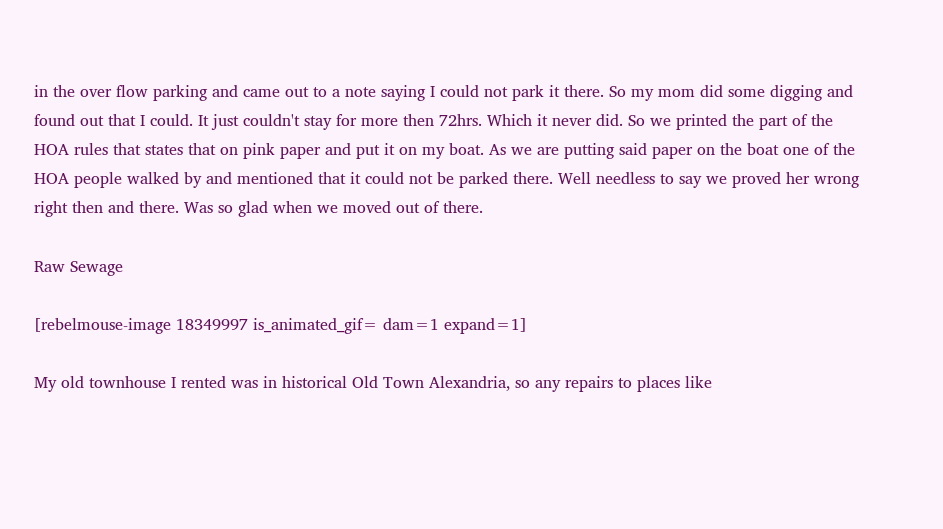in the over flow parking and came out to a note saying I could not park it there. So my mom did some digging and found out that I could. It just couldn't stay for more then 72hrs. Which it never did. So we printed the part of the HOA rules that states that on pink paper and put it on my boat. As we are putting said paper on the boat one of the HOA people walked by and mentioned that it could not be parked there. Well needless to say we proved her wrong right then and there. Was so glad when we moved out of there.

Raw Sewage

[rebelmouse-image 18349997 is_animated_gif= dam=1 expand=1]

My old townhouse I rented was in historical Old Town Alexandria, so any repairs to places like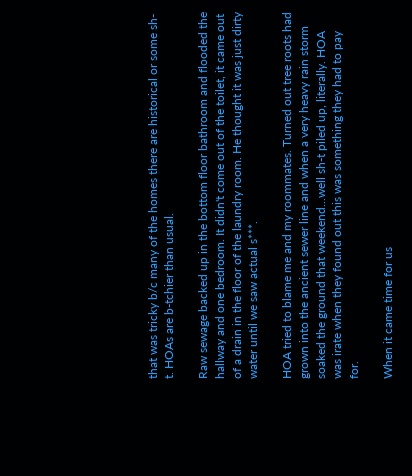that was tricky b/c many of the homes there are historical or some sh-t. HOAs are b-tchier than usual.

Raw sewage backed up in the bottom floor bathroom and flooded the hallway and one bedroom. It didn't come out of the toilet, it came out of a drain in the floor of the laundry room. He thought it was just dirty water until we saw actual s***.

HOA tried to blame me and my roommates. Turned out tree roots had grown into the ancient sewer line and when a very heavy rain storm soaked the ground that weekend...well sh-t piled up, literally. HOA was irate when they found out this was something they had to pay for.

When it came time for us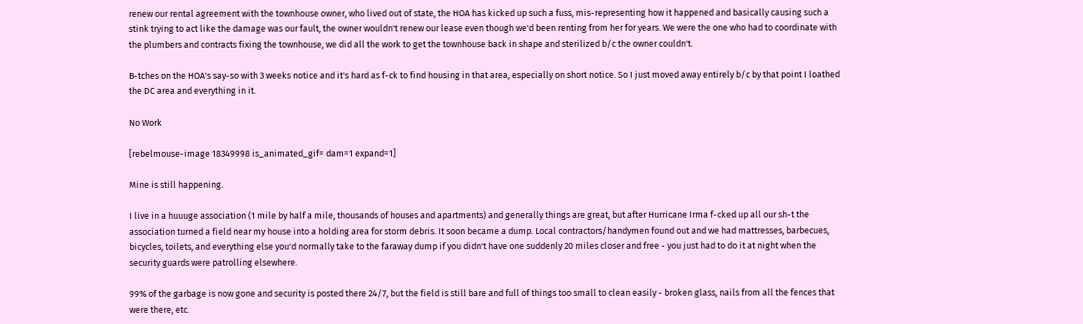renew our rental agreement with the townhouse owner, who lived out of state, the HOA has kicked up such a fuss, mis-representing how it happened and basically causing such a stink trying to act like the damage was our fault, the owner wouldn't renew our lease even though we'd been renting from her for years. We were the one who had to coordinate with the plumbers and contracts fixing the townhouse, we did all the work to get the townhouse back in shape and sterilized b/c the owner couldn't.

B-tches on the HOA's say-so with 3 weeks notice and it's hard as f-ck to find housing in that area, especially on short notice. So I just moved away entirely b/c by that point I loathed the DC area and everything in it.

No Work

[rebelmouse-image 18349998 is_animated_gif= dam=1 expand=1]

Mine is still happening.

I live in a huuuge association (1 mile by half a mile, thousands of houses and apartments) and generally things are great, but after Hurricane Irma f-cked up all our sh-t the association turned a field near my house into a holding area for storm debris. It soon became a dump. Local contractors/handymen found out and we had mattresses, barbecues, bicycles, toilets, and everything else you'd normally take to the faraway dump if you didn't have one suddenly 20 miles closer and free - you just had to do it at night when the security guards were patrolling elsewhere.

99% of the garbage is now gone and security is posted there 24/7, but the field is still bare and full of things too small to clean easily - broken glass, nails from all the fences that were there, etc.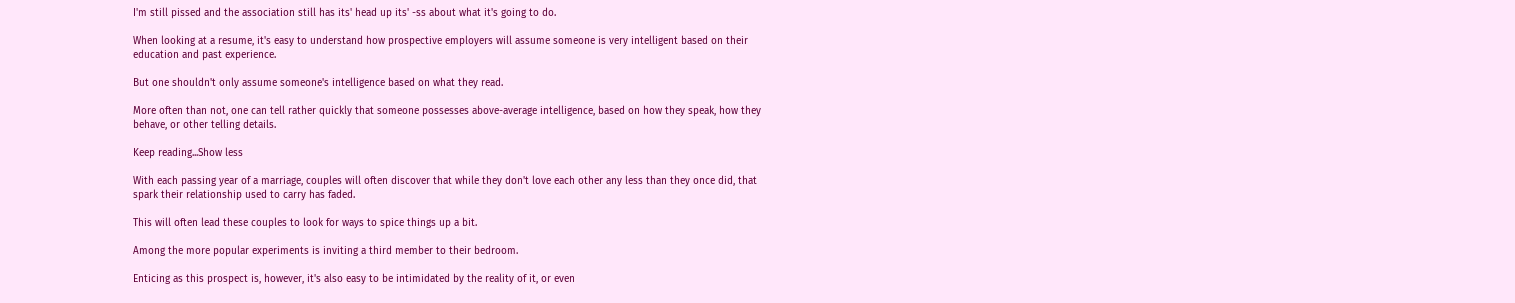I'm still pissed and the association still has its' head up its' -ss about what it's going to do.

When looking at a resume, it's easy to understand how prospective employers will assume someone is very intelligent based on their education and past experience.

But one shouldn't only assume someone's intelligence based on what they read.

More often than not, one can tell rather quickly that someone possesses above-average intelligence, based on how they speak, how they behave, or other telling details.

Keep reading...Show less

With each passing year of a marriage, couples will often discover that while they don't love each other any less than they once did, that spark their relationship used to carry has faded.

This will often lead these couples to look for ways to spice things up a bit.

Among the more popular experiments is inviting a third member to their bedroom.

Enticing as this prospect is, however, it's also easy to be intimidated by the reality of it, or even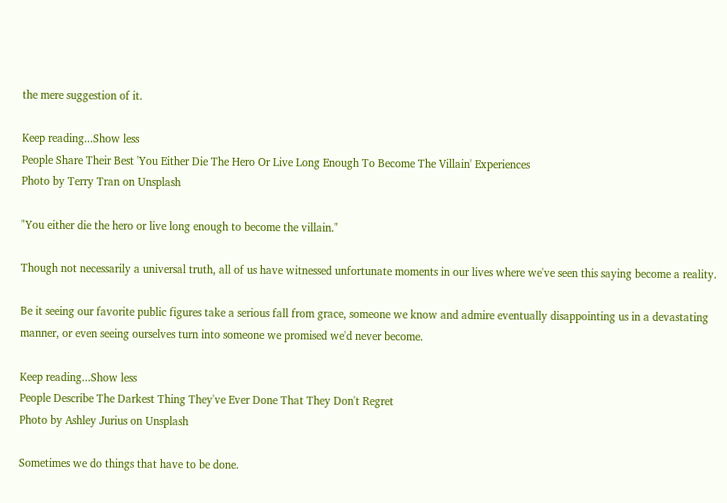the mere suggestion of it.

Keep reading...Show less
People Share Their Best 'You Either Die The Hero Or Live Long Enough To Become The Villain' Experiences
Photo by Terry Tran on Unsplash

"You either die the hero or live long enough to become the villain."

Though not necessarily a universal truth, all of us have witnessed unfortunate moments in our lives where we've seen this saying become a reality.

Be it seeing our favorite public figures take a serious fall from grace, someone we know and admire eventually disappointing us in a devastating manner, or even seeing ourselves turn into someone we promised we'd never become.

Keep reading...Show less
People Describe The Darkest Thing They've Ever Done That They Don't Regret
Photo by Ashley Jurius on Unsplash

Sometimes we do things that have to be done.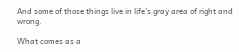And some of those things live in life's gray area of right and wrong.

What comes as a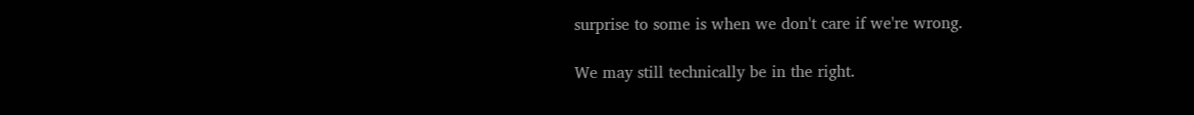surprise to some is when we don't care if we're wrong.

We may still technically be in the right.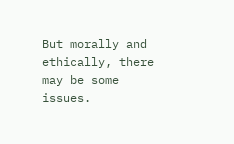But morally and ethically, there may be some issues.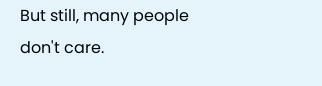But still, many people don't care.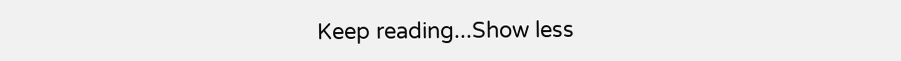Keep reading...Show less